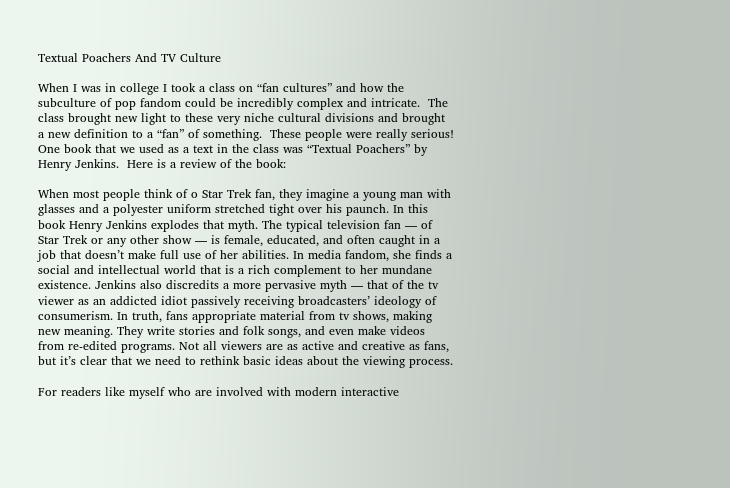Textual Poachers And TV Culture

When I was in college I took a class on “fan cultures” and how the subculture of pop fandom could be incredibly complex and intricate.  The class brought new light to these very niche cultural divisions and brought a new definition to a “fan” of something.  These people were really serious!  One book that we used as a text in the class was “Textual Poachers” by Henry Jenkins.  Here is a review of the book:

When most people think of o Star Trek fan, they imagine a young man with glasses and a polyester uniform stretched tight over his paunch. In this book Henry Jenkins explodes that myth. The typical television fan — of Star Trek or any other show — is female, educated, and often caught in a job that doesn’t make full use of her abilities. In media fandom, she finds a social and intellectual world that is a rich complement to her mundane existence. Jenkins also discredits a more pervasive myth — that of the tv viewer as an addicted idiot passively receiving broadcasters’ ideology of consumerism. In truth, fans appropriate material from tv shows, making new meaning. They write stories and folk songs, and even make videos from re-edited programs. Not all viewers are as active and creative as fans, but it’s clear that we need to rethink basic ideas about the viewing process.

For readers like myself who are involved with modern interactive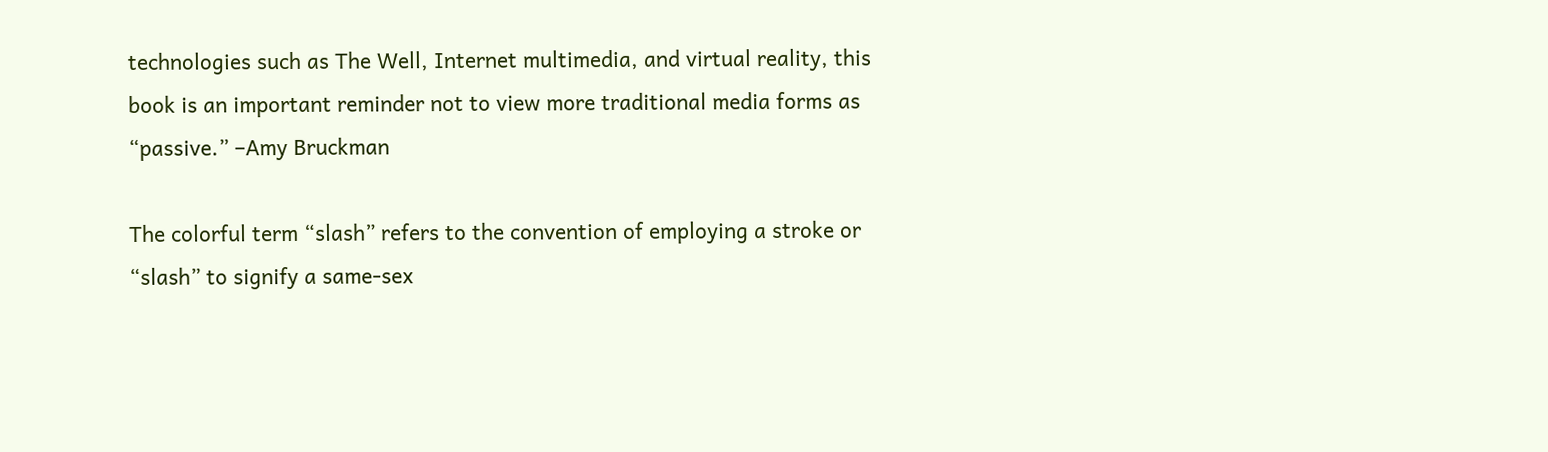technologies such as The Well, Internet multimedia, and virtual reality, this book is an important reminder not to view more traditional media forms as “passive.” –Amy Bruckman

The colorful term “slash” refers to the convention of employing a stroke or “slash” to signify a same-sex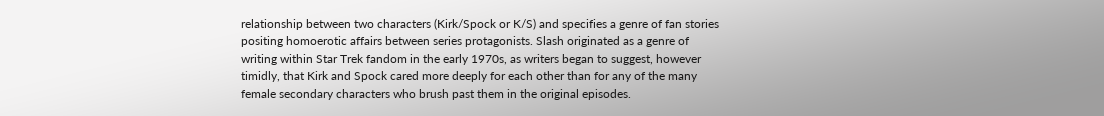relationship between two characters (Kirk/Spock or K/S) and specifies a genre of fan stories positing homoerotic affairs between series protagonists. Slash originated as a genre of writing within Star Trek fandom in the early 1970s, as writers began to suggest, however timidly, that Kirk and Spock cared more deeply for each other than for any of the many female secondary characters who brush past them in the original episodes.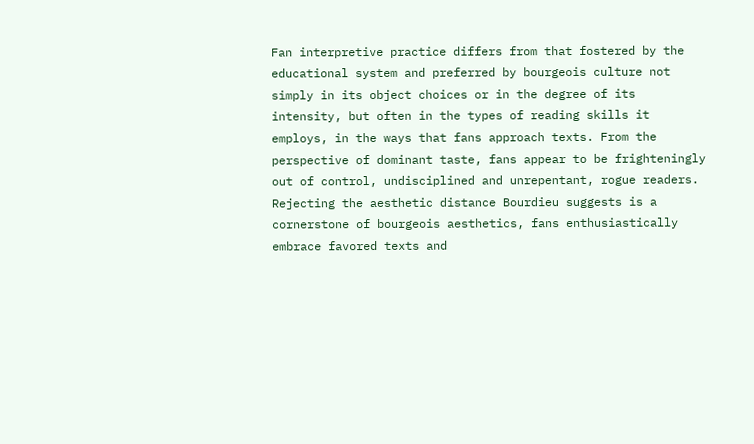Fan interpretive practice differs from that fostered by the educational system and preferred by bourgeois culture not simply in its object choices or in the degree of its intensity, but often in the types of reading skills it employs, in the ways that fans approach texts. From the perspective of dominant taste, fans appear to be frighteningly out of control, undisciplined and unrepentant, rogue readers. Rejecting the aesthetic distance Bourdieu suggests is a cornerstone of bourgeois aesthetics, fans enthusiastically embrace favored texts and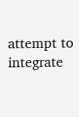attempt to integrate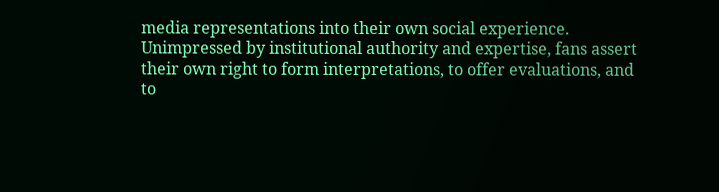media representations into their own social experience. Unimpressed by institutional authority and expertise, fans assert their own right to form interpretations, to offer evaluations, and to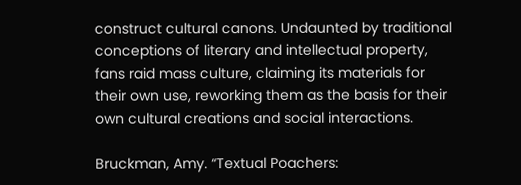construct cultural canons. Undaunted by traditional conceptions of literary and intellectual property, fans raid mass culture, claiming its materials for their own use, reworking them as the basis for their own cultural creations and social interactions.

Bruckman, Amy. “Textual Poachers: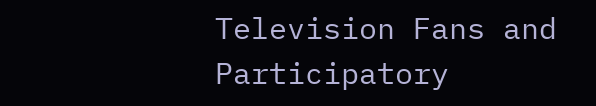Television Fans and Participatory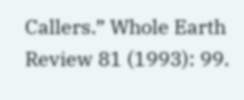Callers.” Whole Earth Review 81 (1993): 99.